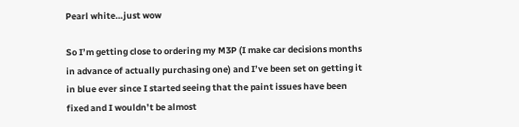Pearl white…just wow

So I’m getting close to ordering my M3P (I make car decisions months in advance of actually purchasing one) and I’ve been set on getting it in blue ever since I started seeing that the paint issues have been fixed and I wouldn’t be almost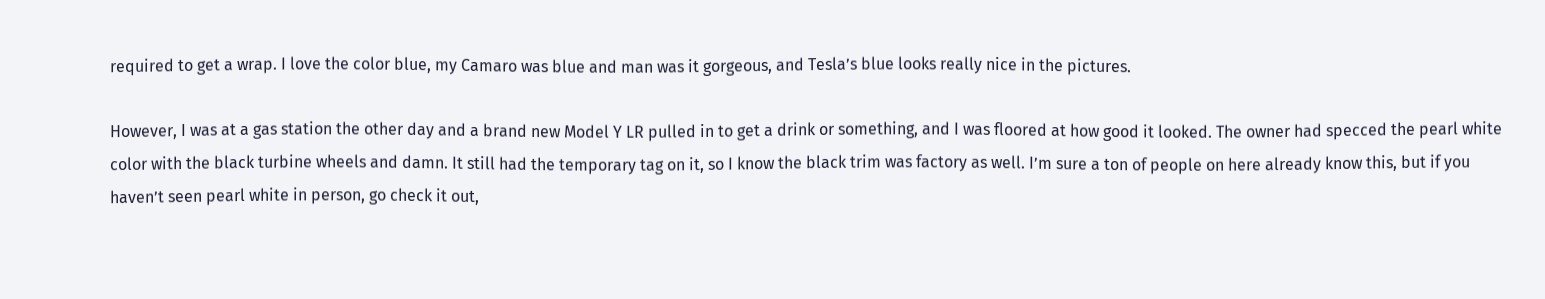required to get a wrap. I love the color blue, my Camaro was blue and man was it gorgeous, and Tesla’s blue looks really nice in the pictures.

However, I was at a gas station the other day and a brand new Model Y LR pulled in to get a drink or something, and I was floored at how good it looked. The owner had specced the pearl white color with the black turbine wheels and damn. It still had the temporary tag on it, so I know the black trim was factory as well. I’m sure a ton of people on here already know this, but if you haven’t seen pearl white in person, go check it out,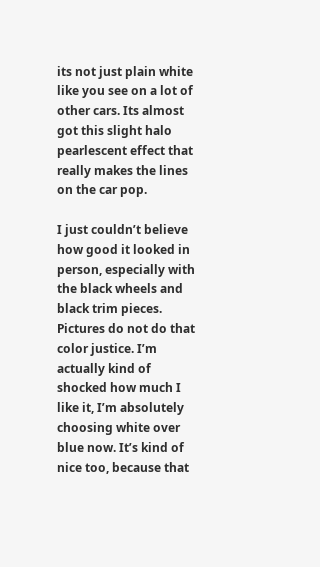its not just plain white like you see on a lot of other cars. Its almost got this slight halo pearlescent effect that really makes the lines on the car pop.

I just couldn’t believe how good it looked in person, especially with the black wheels and black trim pieces. Pictures do not do that color justice. I’m actually kind of shocked how much I like it, I’m absolutely choosing white over blue now. It’s kind of nice too, because that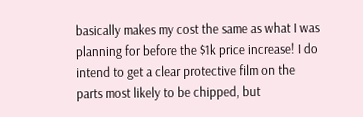basically makes my cost the same as what I was planning for before the $1k price increase! I do intend to get a clear protective film on the parts most likely to be chipped, but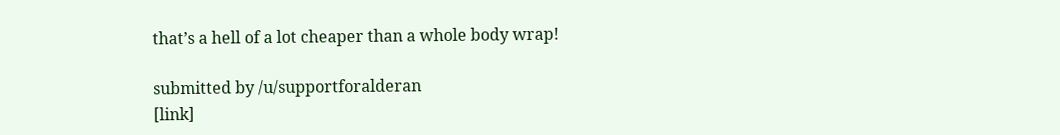that’s a hell of a lot cheaper than a whole body wrap!

submitted by /u/supportforalderan
[link]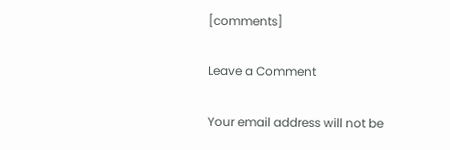[comments]

Leave a Comment

Your email address will not be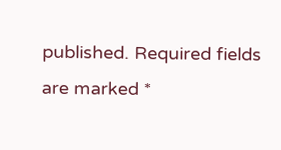published. Required fields are marked *